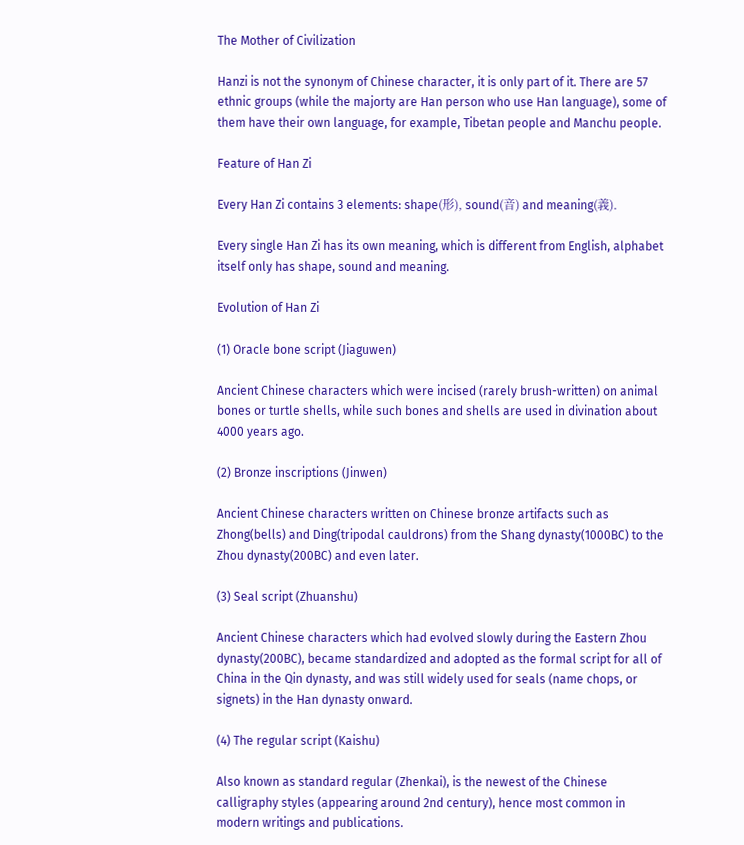The Mother of Civilization

Hanzi is not the synonym of Chinese character, it is only part of it. There are 57 ethnic groups (while the majorty are Han person who use Han language), some of them have their own language, for example, Tibetan people and Manchu people.

Feature of Han Zi

Every Han Zi contains 3 elements: shape(形), sound(音) and meaning(義).

Every single Han Zi has its own meaning, which is different from English, alphabet itself only has shape, sound and meaning.

Evolution of Han Zi

(1) Oracle bone script (Jiaguwen)

Ancient Chinese characters which were incised (rarely brush-written) on animal bones or turtle shells, while such bones and shells are used in divination about 4000 years ago.

(2) Bronze inscriptions (Jinwen)

Ancient Chinese characters written on Chinese bronze artifacts such as Zhong(bells) and Ding(tripodal cauldrons) from the Shang dynasty(1000BC) to the Zhou dynasty(200BC) and even later.

(3) Seal script (Zhuanshu)

Ancient Chinese characters which had evolved slowly during the Eastern Zhou dynasty(200BC), became standardized and adopted as the formal script for all of China in the Qin dynasty, and was still widely used for seals (name chops, or signets) in the Han dynasty onward.

(4) The regular script (Kaishu)

Also known as standard regular (Zhenkai), is the newest of the Chinese calligraphy styles (appearing around 2nd century), hence most common in modern writings and publications.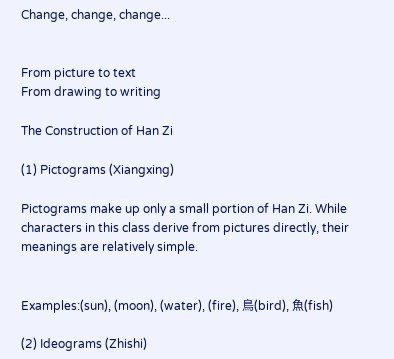Change, change, change...


From picture to text
From drawing to writing

The Construction of Han Zi

(1) Pictograms (Xiangxing)

Pictograms make up only a small portion of Han Zi. While characters in this class derive from pictures directly, their meanings are relatively simple.


Examples:(sun), (moon), (water), (fire), 鳥(bird), 魚(fish)

(2) Ideograms (Zhishi)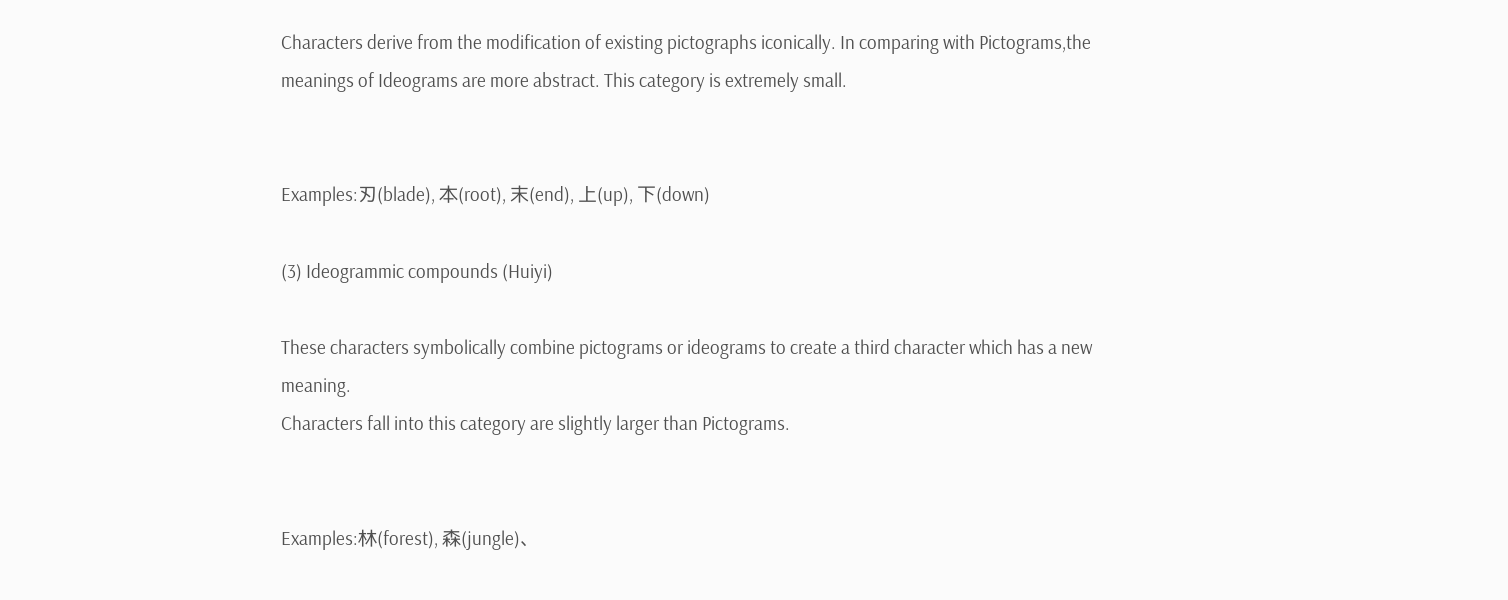Characters derive from the modification of existing pictographs iconically. In comparing with Pictograms,the meanings of Ideograms are more abstract. This category is extremely small.


Examples:刃(blade), 本(root), 末(end), 上(up), 下(down)

(3) Ideogrammic compounds (Huiyi)

These characters symbolically combine pictograms or ideograms to create a third character which has a new meaning.
Characters fall into this category are slightly larger than Pictograms.


Examples:林(forest), 森(jungle)、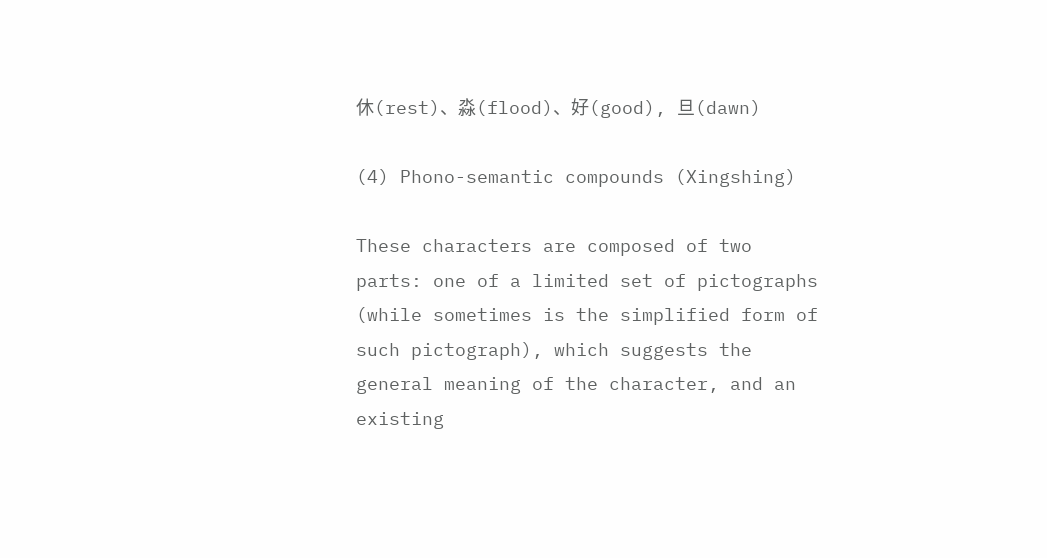休(rest)、淼(flood)、好(good), 旦(dawn)

(4) Phono-semantic compounds (Xingshing)

These characters are composed of two parts: one of a limited set of pictographs (while sometimes is the simplified form of such pictograph), which suggests the general meaning of the character, and an existing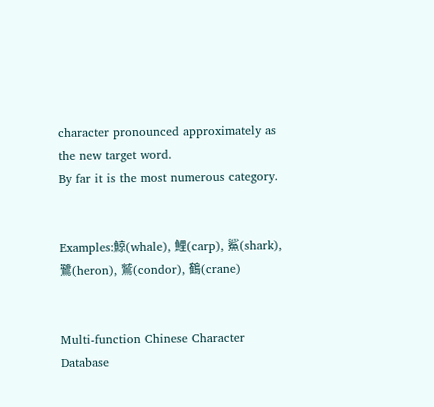character pronounced approximately as the new target word.
By far it is the most numerous category.


Examples:鯨(whale), 鯉(carp), 鯊(shark), 鷺(heron), 鷲(condor), 鶴(crane)


Multi-function Chinese Character Database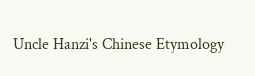Uncle Hanzi's Chinese Etymology